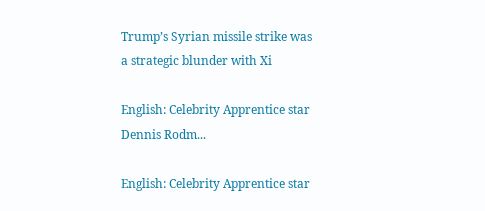Trump’s Syrian missile strike was a strategic blunder with Xi

English: Celebrity Apprentice star Dennis Rodm...

English: Celebrity Apprentice star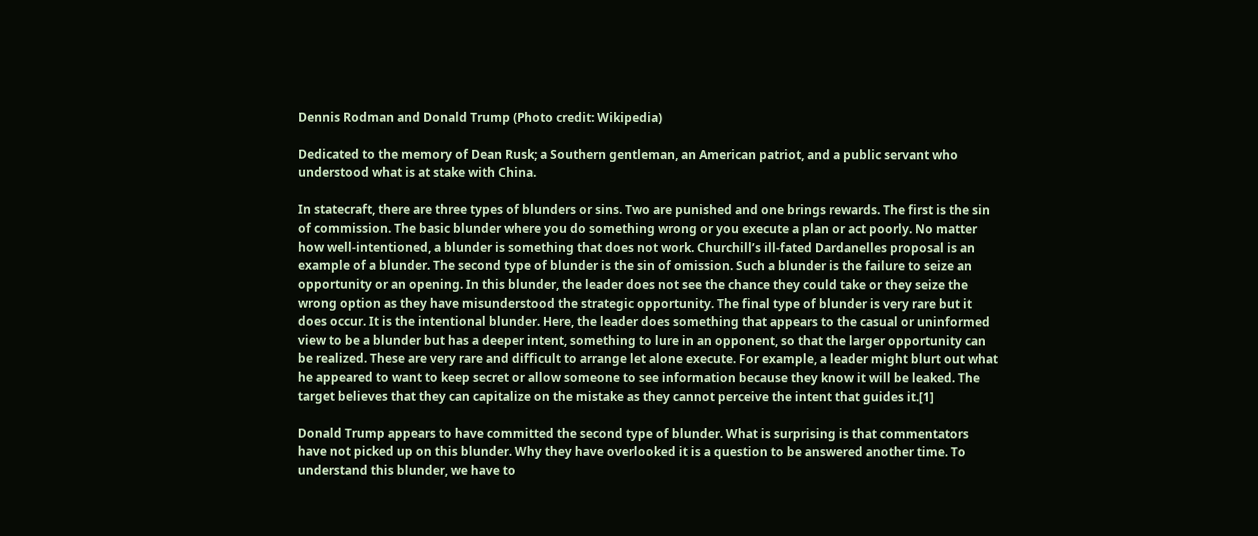Dennis Rodman and Donald Trump (Photo credit: Wikipedia)

Dedicated to the memory of Dean Rusk; a Southern gentleman, an American patriot, and a public servant who understood what is at stake with China.

In statecraft, there are three types of blunders or sins. Two are punished and one brings rewards. The first is the sin of commission. The basic blunder where you do something wrong or you execute a plan or act poorly. No matter how well-intentioned, a blunder is something that does not work. Churchill’s ill-fated Dardanelles proposal is an example of a blunder. The second type of blunder is the sin of omission. Such a blunder is the failure to seize an opportunity or an opening. In this blunder, the leader does not see the chance they could take or they seize the wrong option as they have misunderstood the strategic opportunity. The final type of blunder is very rare but it does occur. It is the intentional blunder. Here, the leader does something that appears to the casual or uninformed view to be a blunder but has a deeper intent, something to lure in an opponent, so that the larger opportunity can be realized. These are very rare and difficult to arrange let alone execute. For example, a leader might blurt out what he appeared to want to keep secret or allow someone to see information because they know it will be leaked. The target believes that they can capitalize on the mistake as they cannot perceive the intent that guides it.[1]

Donald Trump appears to have committed the second type of blunder. What is surprising is that commentators have not picked up on this blunder. Why they have overlooked it is a question to be answered another time. To understand this blunder, we have to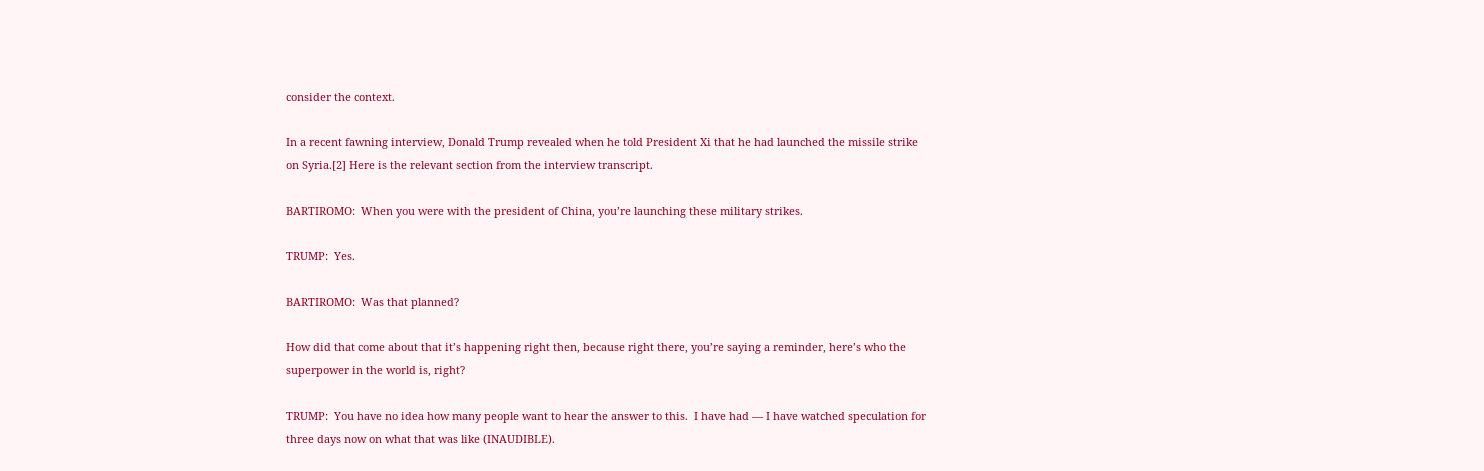consider the context.

In a recent fawning interview, Donald Trump revealed when he told President Xi that he had launched the missile strike on Syria.[2] Here is the relevant section from the interview transcript.

BARTIROMO:  When you were with the president of China, you’re launching these military strikes.

TRUMP:  Yes.

BARTIROMO:  Was that planned?

How did that come about that it’s happening right then, because right there, you’re saying a reminder, here’s who the superpower in the world is, right?

TRUMP:  You have no idea how many people want to hear the answer to this.  I have had — I have watched speculation for three days now on what that was like (INAUDIBLE).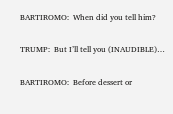BARTIROMO:  When did you tell him?

TRUMP:  But I’ll tell you (INAUDIBLE)…

BARTIROMO:  Before dessert or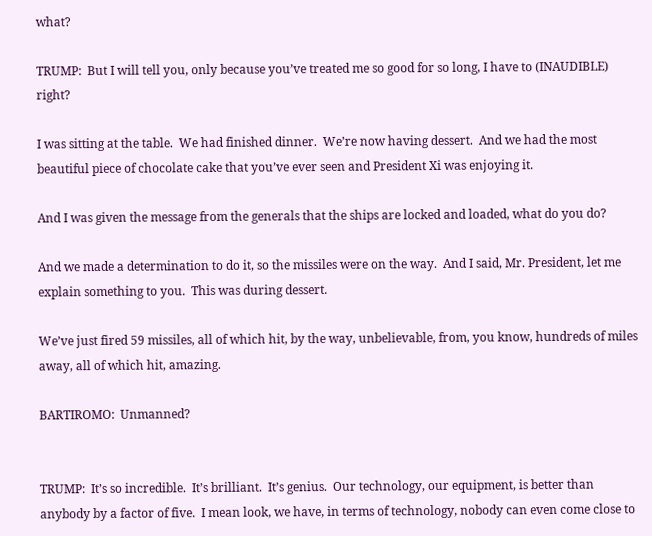what?

TRUMP:  But I will tell you, only because you’ve treated me so good for so long, I have to (INAUDIBLE) right?

I was sitting at the table.  We had finished dinner.  We’re now having dessert.  And we had the most beautiful piece of chocolate cake that you’ve ever seen and President Xi was enjoying it.

And I was given the message from the generals that the ships are locked and loaded, what do you do?

And we made a determination to do it, so the missiles were on the way.  And I said, Mr. President, let me explain something to you.  This was during dessert.

We’ve just fired 59 missiles, all of which hit, by the way, unbelievable, from, you know, hundreds of miles away, all of which hit, amazing.

BARTIROMO:  Unmanned?


TRUMP:  It’s so incredible.  It’s brilliant.  It’s genius.  Our technology, our equipment, is better than anybody by a factor of five.  I mean look, we have, in terms of technology, nobody can even come close to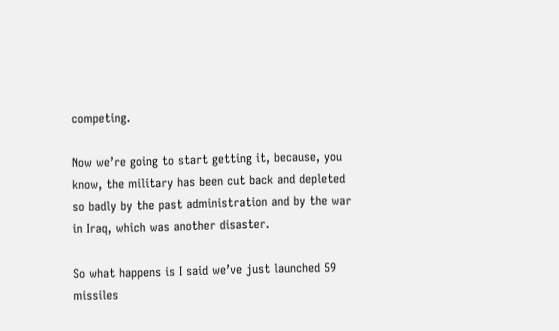competing.

Now we’re going to start getting it, because, you know, the military has been cut back and depleted so badly by the past administration and by the war in Iraq, which was another disaster.

So what happens is I said we’ve just launched 59 missiles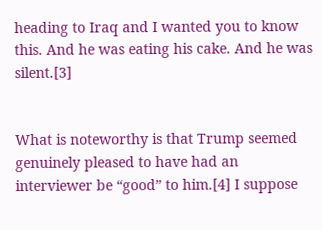heading to Iraq and I wanted you to know this. And he was eating his cake. And he was silent.[3]


What is noteworthy is that Trump seemed genuinely pleased to have had an interviewer be “good” to him.[4] I suppose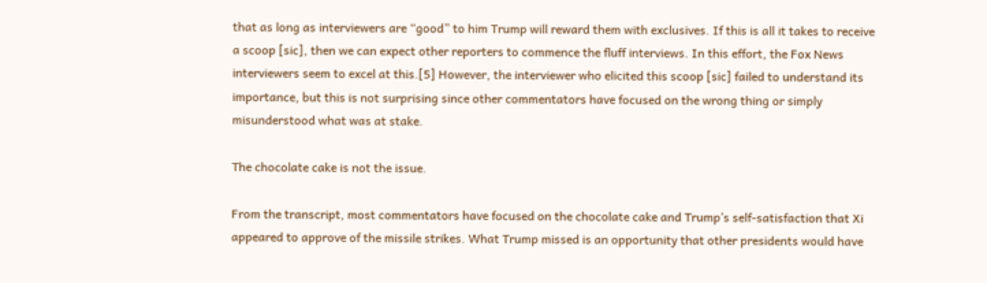that as long as interviewers are “good” to him Trump will reward them with exclusives. If this is all it takes to receive a scoop [sic], then we can expect other reporters to commence the fluff interviews. In this effort, the Fox News interviewers seem to excel at this.[5] However, the interviewer who elicited this scoop [sic] failed to understand its importance, but this is not surprising since other commentators have focused on the wrong thing or simply misunderstood what was at stake.

The chocolate cake is not the issue.

From the transcript, most commentators have focused on the chocolate cake and Trump’s self-satisfaction that Xi appeared to approve of the missile strikes. What Trump missed is an opportunity that other presidents would have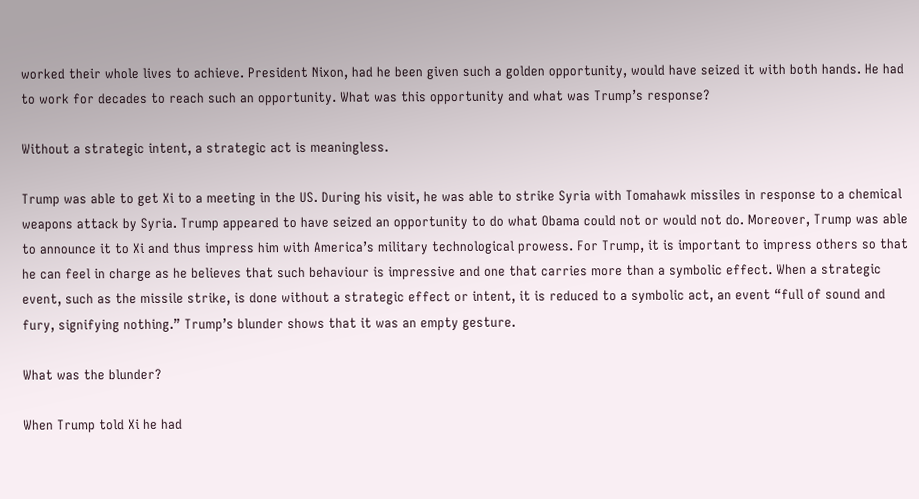worked their whole lives to achieve. President Nixon, had he been given such a golden opportunity, would have seized it with both hands. He had to work for decades to reach such an opportunity. What was this opportunity and what was Trump’s response?

Without a strategic intent, a strategic act is meaningless.

Trump was able to get Xi to a meeting in the US. During his visit, he was able to strike Syria with Tomahawk missiles in response to a chemical weapons attack by Syria. Trump appeared to have seized an opportunity to do what Obama could not or would not do. Moreover, Trump was able to announce it to Xi and thus impress him with America’s military technological prowess. For Trump, it is important to impress others so that he can feel in charge as he believes that such behaviour is impressive and one that carries more than a symbolic effect. When a strategic event, such as the missile strike, is done without a strategic effect or intent, it is reduced to a symbolic act, an event “full of sound and fury, signifying nothing.” Trump’s blunder shows that it was an empty gesture.

What was the blunder?

When Trump told Xi he had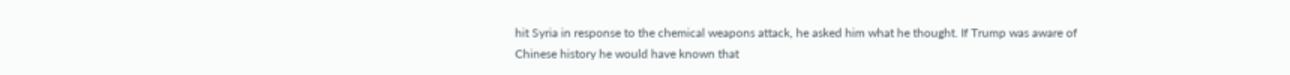hit Syria in response to the chemical weapons attack, he asked him what he thought. If Trump was aware of Chinese history he would have known that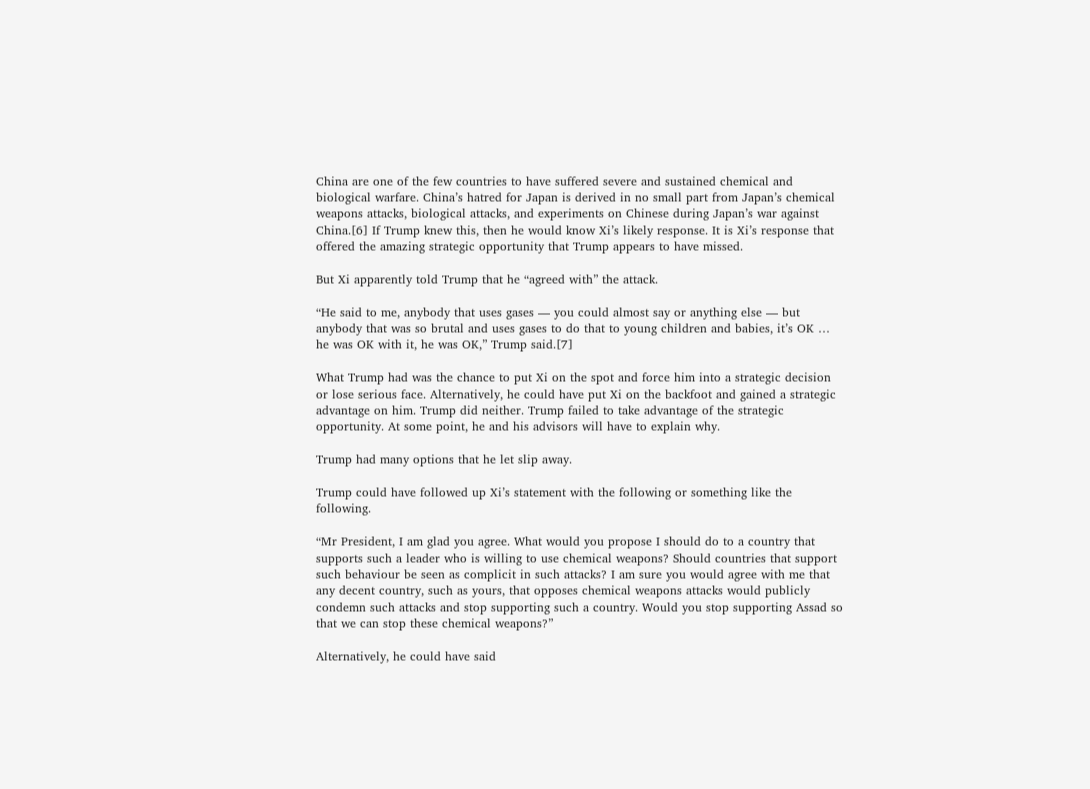China are one of the few countries to have suffered severe and sustained chemical and biological warfare. China’s hatred for Japan is derived in no small part from Japan’s chemical weapons attacks, biological attacks, and experiments on Chinese during Japan’s war against China.[6] If Trump knew this, then he would know Xi’s likely response. It is Xi’s response that offered the amazing strategic opportunity that Trump appears to have missed.

But Xi apparently told Trump that he “agreed with” the attack.

“He said to me, anybody that uses gases — you could almost say or anything else — but anybody that was so brutal and uses gases to do that to young children and babies, it’s OK … he was OK with it, he was OK,” Trump said.[7]

What Trump had was the chance to put Xi on the spot and force him into a strategic decision or lose serious face. Alternatively, he could have put Xi on the backfoot and gained a strategic advantage on him. Trump did neither. Trump failed to take advantage of the strategic opportunity. At some point, he and his advisors will have to explain why.

Trump had many options that he let slip away.

Trump could have followed up Xi’s statement with the following or something like the following.

“Mr President, I am glad you agree. What would you propose I should do to a country that supports such a leader who is willing to use chemical weapons? Should countries that support such behaviour be seen as complicit in such attacks? I am sure you would agree with me that any decent country, such as yours, that opposes chemical weapons attacks would publicly condemn such attacks and stop supporting such a country. Would you stop supporting Assad so that we can stop these chemical weapons?”

Alternatively, he could have said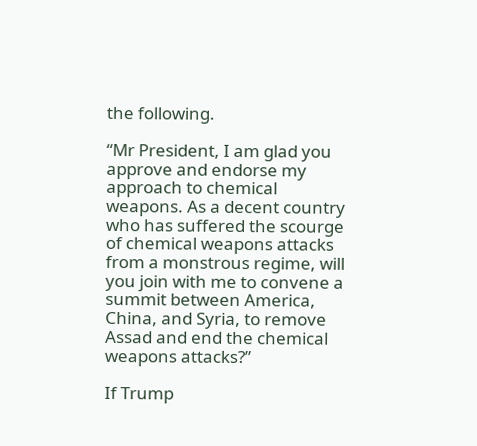the following.

“Mr President, I am glad you approve and endorse my approach to chemical weapons. As a decent country who has suffered the scourge of chemical weapons attacks from a monstrous regime, will you join with me to convene a summit between America, China, and Syria, to remove Assad and end the chemical weapons attacks?”

If Trump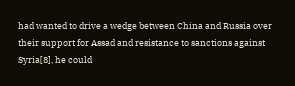had wanted to drive a wedge between China and Russia over their support for Assad and resistance to sanctions against Syria[8], he could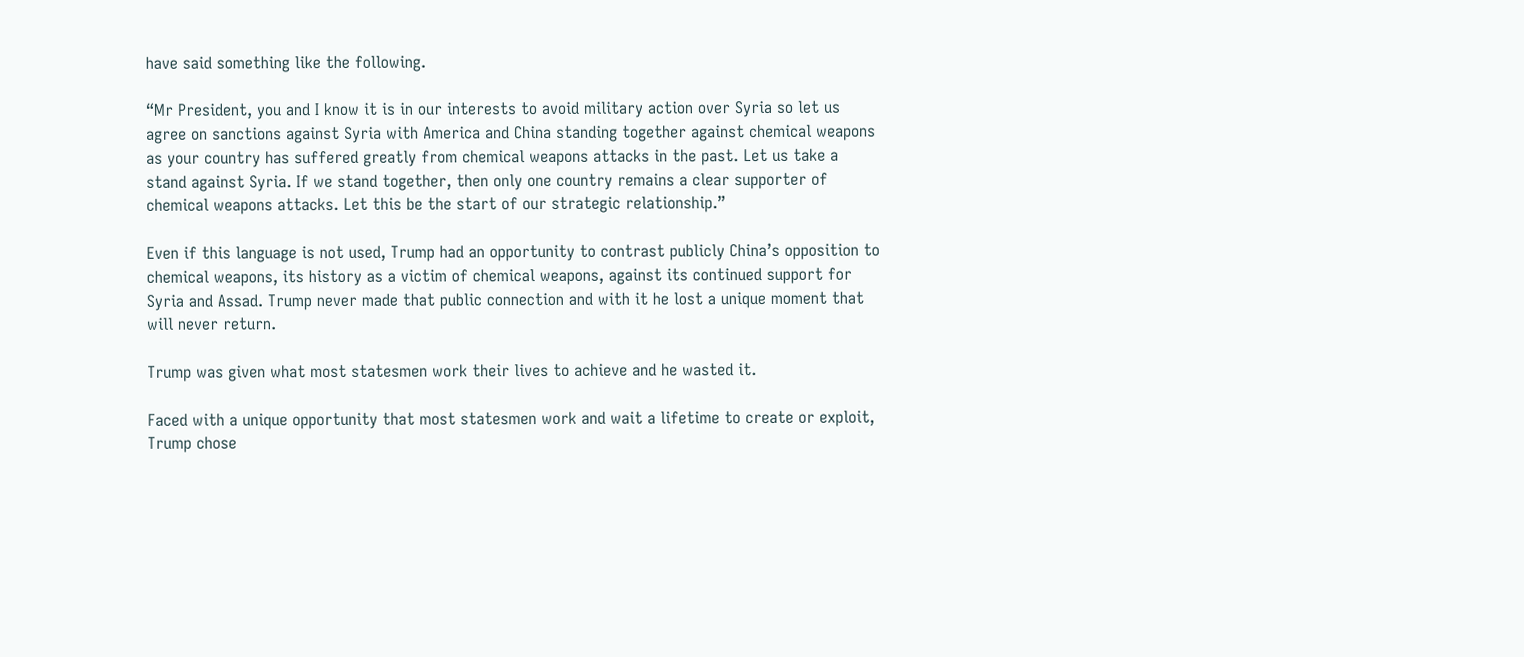have said something like the following.

“Mr President, you and I know it is in our interests to avoid military action over Syria so let us agree on sanctions against Syria with America and China standing together against chemical weapons as your country has suffered greatly from chemical weapons attacks in the past. Let us take a stand against Syria. If we stand together, then only one country remains a clear supporter of chemical weapons attacks. Let this be the start of our strategic relationship.”

Even if this language is not used, Trump had an opportunity to contrast publicly China’s opposition to chemical weapons, its history as a victim of chemical weapons, against its continued support for Syria and Assad. Trump never made that public connection and with it he lost a unique moment that will never return.

Trump was given what most statesmen work their lives to achieve and he wasted it.

Faced with a unique opportunity that most statesmen work and wait a lifetime to create or exploit, Trump chose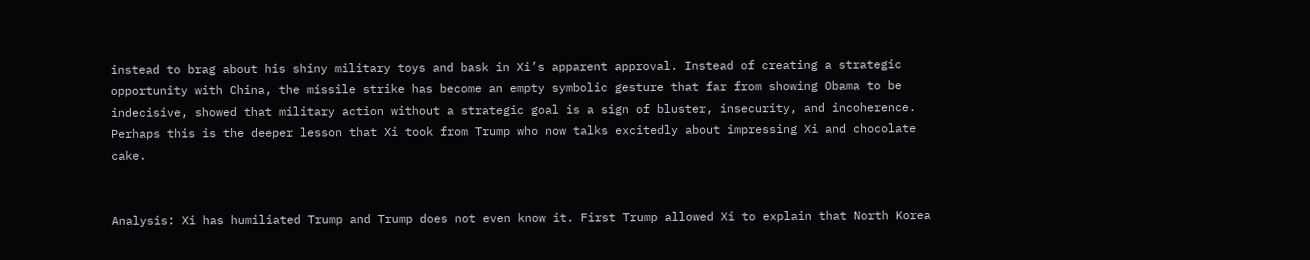instead to brag about his shiny military toys and bask in Xi’s apparent approval. Instead of creating a strategic opportunity with China, the missile strike has become an empty symbolic gesture that far from showing Obama to be indecisive, showed that military action without a strategic goal is a sign of bluster, insecurity, and incoherence. Perhaps this is the deeper lesson that Xi took from Trump who now talks excitedly about impressing Xi and chocolate cake.


Analysis: Xi has humiliated Trump and Trump does not even know it. First Trump allowed Xi to explain that North Korea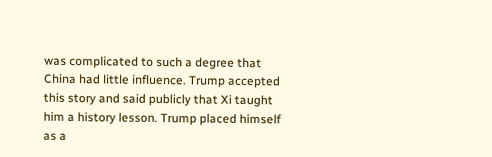was complicated to such a degree that China had little influence. Trump accepted this story and said publicly that Xi taught him a history lesson. Trump placed himself as a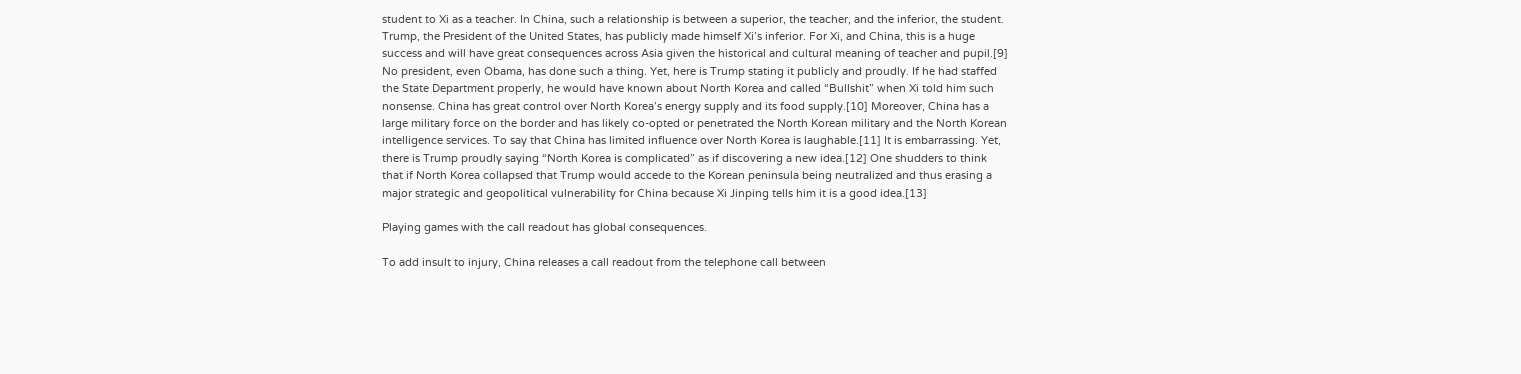student to Xi as a teacher. In China, such a relationship is between a superior, the teacher, and the inferior, the student. Trump, the President of the United States, has publicly made himself Xi’s inferior. For Xi, and China, this is a huge success and will have great consequences across Asia given the historical and cultural meaning of teacher and pupil.[9] No president, even Obama, has done such a thing. Yet, here is Trump stating it publicly and proudly. If he had staffed the State Department properly, he would have known about North Korea and called “Bullshit” when Xi told him such nonsense. China has great control over North Korea’s energy supply and its food supply.[10] Moreover, China has a large military force on the border and has likely co-opted or penetrated the North Korean military and the North Korean intelligence services. To say that China has limited influence over North Korea is laughable.[11] It is embarrassing. Yet, there is Trump proudly saying “North Korea is complicated” as if discovering a new idea.[12] One shudders to think that if North Korea collapsed that Trump would accede to the Korean peninsula being neutralized and thus erasing a major strategic and geopolitical vulnerability for China because Xi Jinping tells him it is a good idea.[13]

Playing games with the call readout has global consequences.

To add insult to injury, China releases a call readout from the telephone call between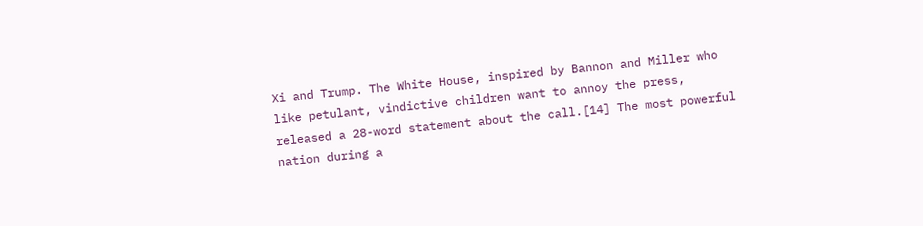Xi and Trump. The White House, inspired by Bannon and Miller who like petulant, vindictive children want to annoy the press, released a 28-word statement about the call.[14] The most powerful nation during a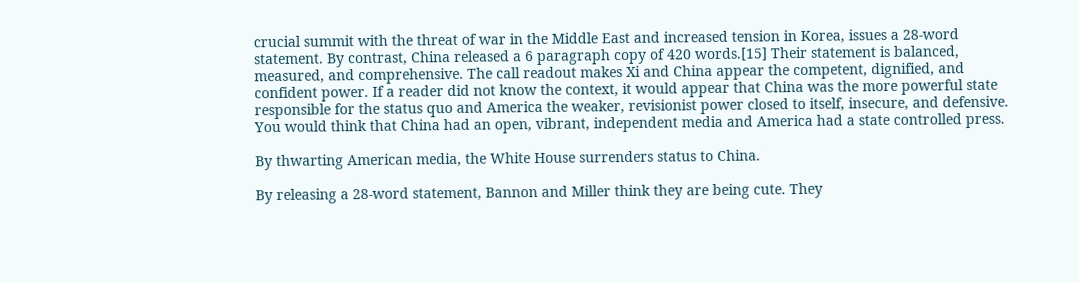crucial summit with the threat of war in the Middle East and increased tension in Korea, issues a 28-word statement. By contrast, China released a 6 paragraph copy of 420 words.[15] Their statement is balanced, measured, and comprehensive. The call readout makes Xi and China appear the competent, dignified, and confident power. If a reader did not know the context, it would appear that China was the more powerful state responsible for the status quo and America the weaker, revisionist power closed to itself, insecure, and defensive. You would think that China had an open, vibrant, independent media and America had a state controlled press.

By thwarting American media, the White House surrenders status to China.

By releasing a 28-word statement, Bannon and Miller think they are being cute. They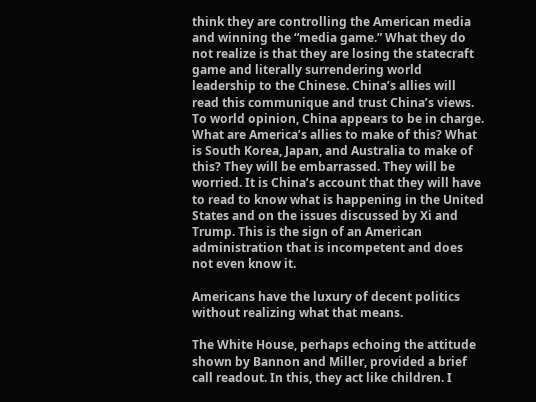think they are controlling the American media and winning the “media game.” What they do not realize is that they are losing the statecraft game and literally surrendering world leadership to the Chinese. China’s allies will read this communique and trust China’s views. To world opinion, China appears to be in charge. What are America’s allies to make of this? What is South Korea, Japan, and Australia to make of this? They will be embarrassed. They will be worried. It is China’s account that they will have to read to know what is happening in the United States and on the issues discussed by Xi and Trump. This is the sign of an American administration that is incompetent and does not even know it.

Americans have the luxury of decent politics without realizing what that means.

The White House, perhaps echoing the attitude shown by Bannon and Miller, provided a brief call readout. In this, they act like children. I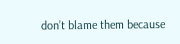don’t blame them because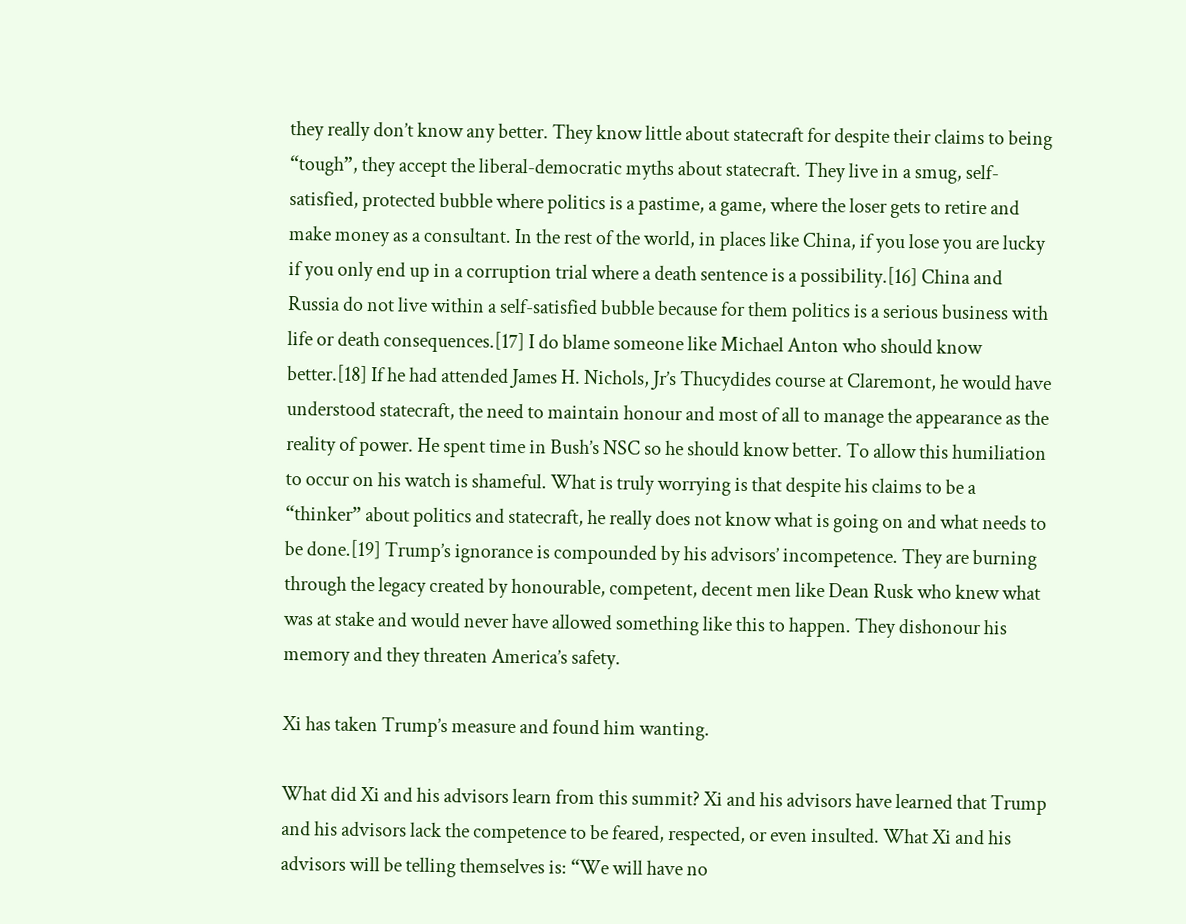they really don’t know any better. They know little about statecraft for despite their claims to being “tough”, they accept the liberal-democratic myths about statecraft. They live in a smug, self-satisfied, protected bubble where politics is a pastime, a game, where the loser gets to retire and make money as a consultant. In the rest of the world, in places like China, if you lose you are lucky if you only end up in a corruption trial where a death sentence is a possibility.[16] China and Russia do not live within a self-satisfied bubble because for them politics is a serious business with life or death consequences.[17] I do blame someone like Michael Anton who should know better.[18] If he had attended James H. Nichols, Jr’s Thucydides course at Claremont, he would have understood statecraft, the need to maintain honour and most of all to manage the appearance as the reality of power. He spent time in Bush’s NSC so he should know better. To allow this humiliation to occur on his watch is shameful. What is truly worrying is that despite his claims to be a “thinker” about politics and statecraft, he really does not know what is going on and what needs to be done.[19] Trump’s ignorance is compounded by his advisors’ incompetence. They are burning through the legacy created by honourable, competent, decent men like Dean Rusk who knew what was at stake and would never have allowed something like this to happen. They dishonour his memory and they threaten America’s safety.

Xi has taken Trump’s measure and found him wanting.

What did Xi and his advisors learn from this summit? Xi and his advisors have learned that Trump and his advisors lack the competence to be feared, respected, or even insulted. What Xi and his advisors will be telling themselves is: “We will have no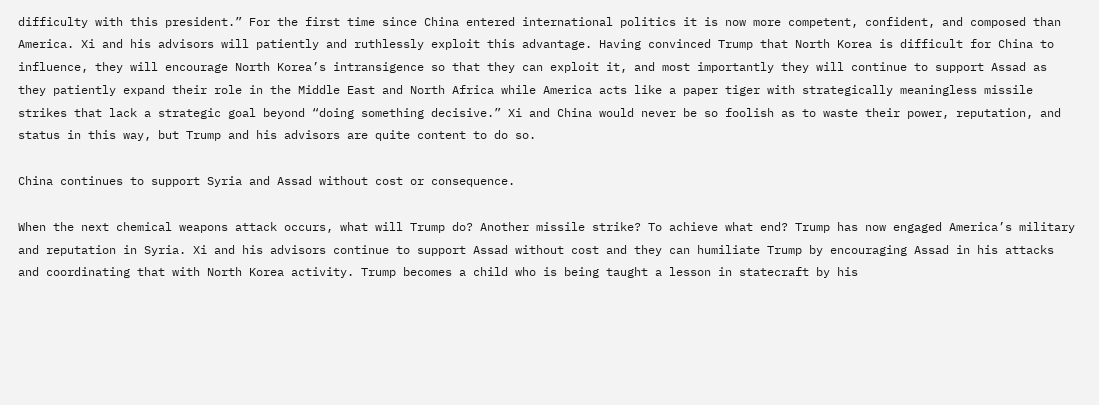difficulty with this president.” For the first time since China entered international politics it is now more competent, confident, and composed than America. Xi and his advisors will patiently and ruthlessly exploit this advantage. Having convinced Trump that North Korea is difficult for China to influence, they will encourage North Korea’s intransigence so that they can exploit it, and most importantly they will continue to support Assad as they patiently expand their role in the Middle East and North Africa while America acts like a paper tiger with strategically meaningless missile strikes that lack a strategic goal beyond “doing something decisive.” Xi and China would never be so foolish as to waste their power, reputation, and status in this way, but Trump and his advisors are quite content to do so.

China continues to support Syria and Assad without cost or consequence.

When the next chemical weapons attack occurs, what will Trump do? Another missile strike? To achieve what end? Trump has now engaged America’s military and reputation in Syria. Xi and his advisors continue to support Assad without cost and they can humiliate Trump by encouraging Assad in his attacks and coordinating that with North Korea activity. Trump becomes a child who is being taught a lesson in statecraft by his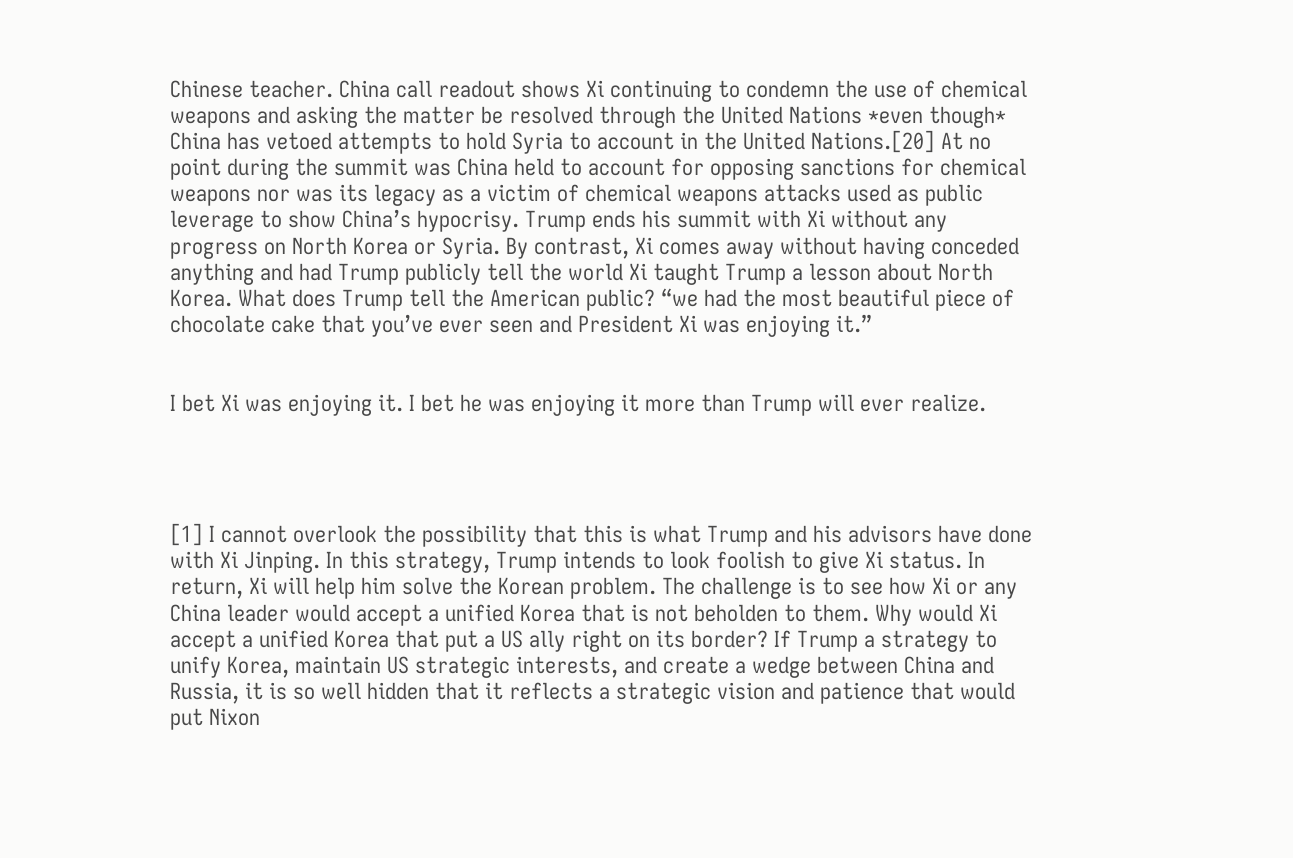Chinese teacher. China call readout shows Xi continuing to condemn the use of chemical weapons and asking the matter be resolved through the United Nations *even though* China has vetoed attempts to hold Syria to account in the United Nations.[20] At no point during the summit was China held to account for opposing sanctions for chemical weapons nor was its legacy as a victim of chemical weapons attacks used as public leverage to show China’s hypocrisy. Trump ends his summit with Xi without any progress on North Korea or Syria. By contrast, Xi comes away without having conceded anything and had Trump publicly tell the world Xi taught Trump a lesson about North Korea. What does Trump tell the American public? “we had the most beautiful piece of chocolate cake that you’ve ever seen and President Xi was enjoying it.”


I bet Xi was enjoying it. I bet he was enjoying it more than Trump will ever realize.




[1] I cannot overlook the possibility that this is what Trump and his advisors have done with Xi Jinping. In this strategy, Trump intends to look foolish to give Xi status. In return, Xi will help him solve the Korean problem. The challenge is to see how Xi or any China leader would accept a unified Korea that is not beholden to them. Why would Xi accept a unified Korea that put a US ally right on its border? If Trump a strategy to unify Korea, maintain US strategic interests, and create a wedge between China and Russia, it is so well hidden that it reflects a strategic vision and patience that would put Nixon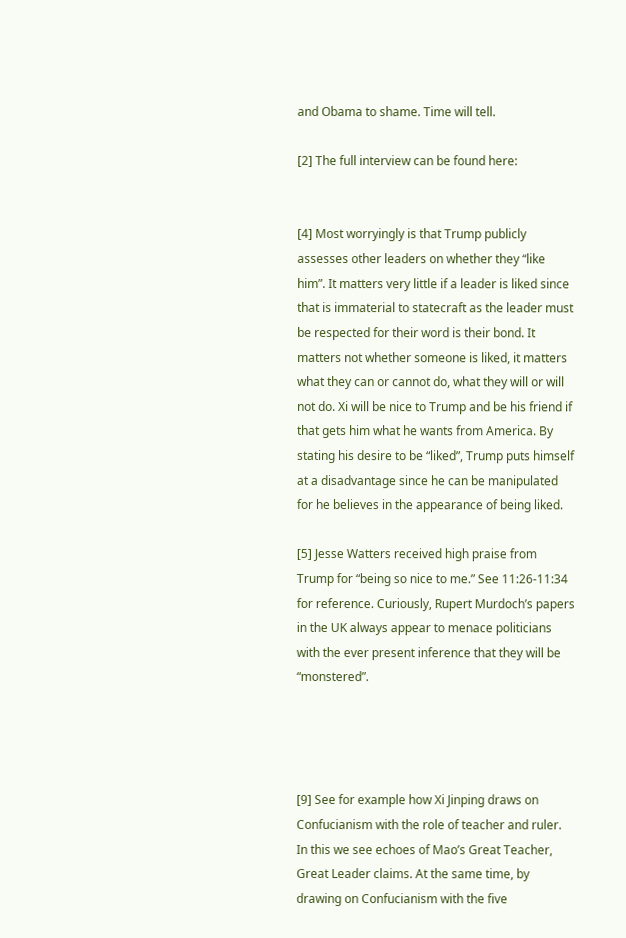and Obama to shame. Time will tell.

[2] The full interview can be found here:


[4] Most worryingly is that Trump publicly assesses other leaders on whether they “like him”. It matters very little if a leader is liked since that is immaterial to statecraft as the leader must be respected for their word is their bond. It matters not whether someone is liked, it matters what they can or cannot do, what they will or will not do. Xi will be nice to Trump and be his friend if that gets him what he wants from America. By stating his desire to be “liked”, Trump puts himself at a disadvantage since he can be manipulated for he believes in the appearance of being liked.

[5] Jesse Watters received high praise from Trump for “being so nice to me.” See 11:26-11:34 for reference. Curiously, Rupert Murdoch’s papers in the UK always appear to menace politicians with the ever present inference that they will be “monstered”.




[9] See for example how Xi Jinping draws on Confucianism with the role of teacher and ruler. In this we see echoes of Mao’s Great Teacher, Great Leader claims. At the same time, by drawing on Confucianism with the five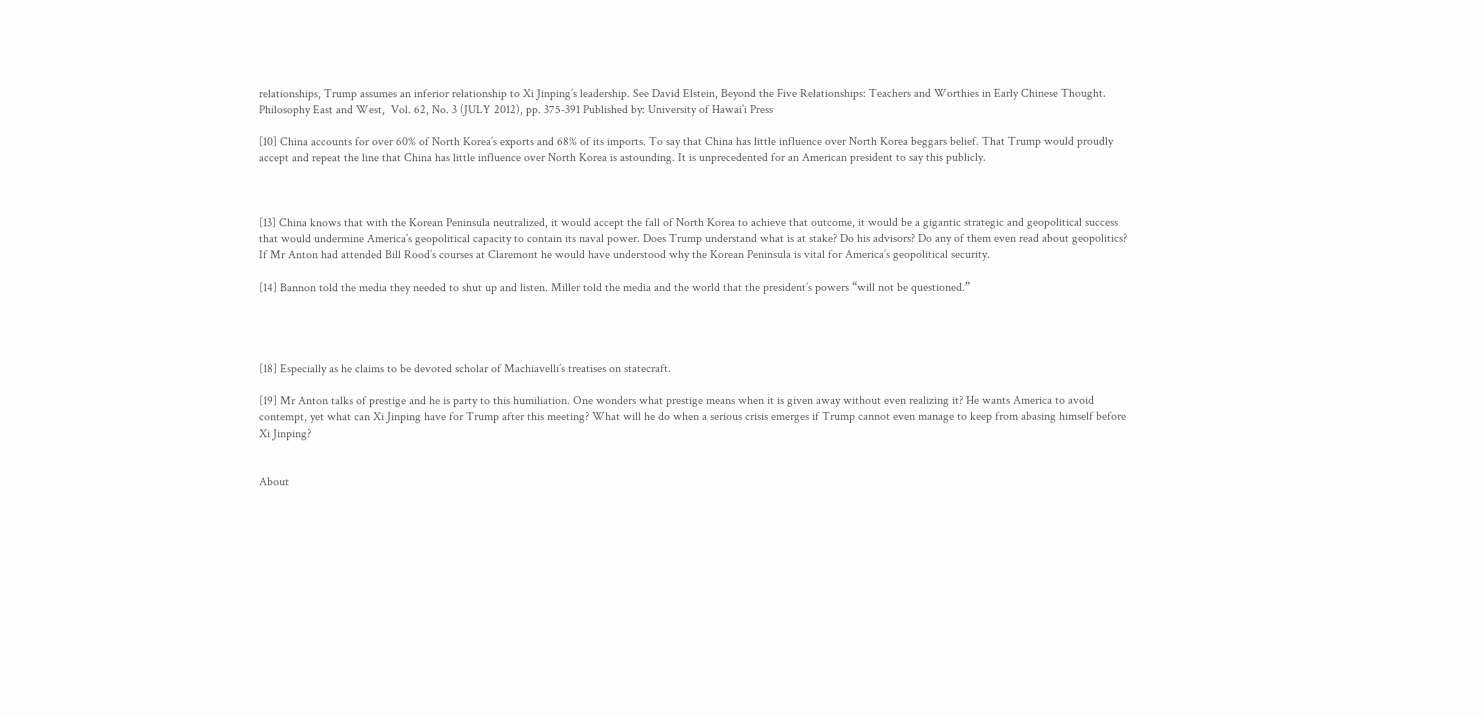relationships, Trump assumes an inferior relationship to Xi Jinping’s leadership. See David Elstein, Beyond the Five Relationships: Teachers and Worthies in Early Chinese Thought. Philosophy East and West,  Vol. 62, No. 3 (JULY 2012), pp. 375-391 Published by: University of Hawai’i Press

[10] China accounts for over 60% of North Korea’s exports and 68% of its imports. To say that China has little influence over North Korea beggars belief. That Trump would proudly accept and repeat the line that China has little influence over North Korea is astounding. It is unprecedented for an American president to say this publicly.



[13] China knows that with the Korean Peninsula neutralized, it would accept the fall of North Korea to achieve that outcome, it would be a gigantic strategic and geopolitical success that would undermine America’s geopolitical capacity to contain its naval power. Does Trump understand what is at stake? Do his advisors? Do any of them even read about geopolitics? If Mr Anton had attended Bill Rood’s courses at Claremont he would have understood why the Korean Peninsula is vital for America’s geopolitical security.

[14] Bannon told the media they needed to shut up and listen. Miller told the media and the world that the president’s powers “will not be questioned.”




[18] Especially as he claims to be devoted scholar of Machiavelli’s treatises on statecraft.

[19] Mr Anton talks of prestige and he is party to this humiliation. One wonders what prestige means when it is given away without even realizing it? He wants America to avoid contempt, yet what can Xi Jinping have for Trump after this meeting? What will he do when a serious crisis emerges if Trump cannot even manage to keep from abasing himself before Xi Jinping?


About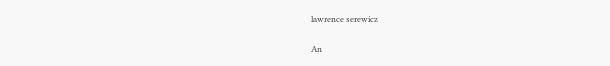lawrence serewicz

An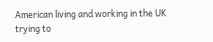American living and working in the UK trying to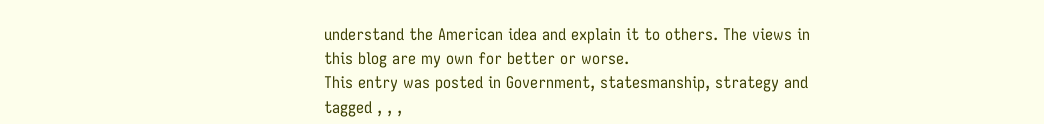understand the American idea and explain it to others. The views in this blog are my own for better or worse.
This entry was posted in Government, statesmanship, strategy and tagged , , ,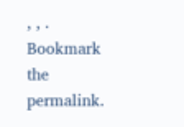, , . Bookmark the permalink.